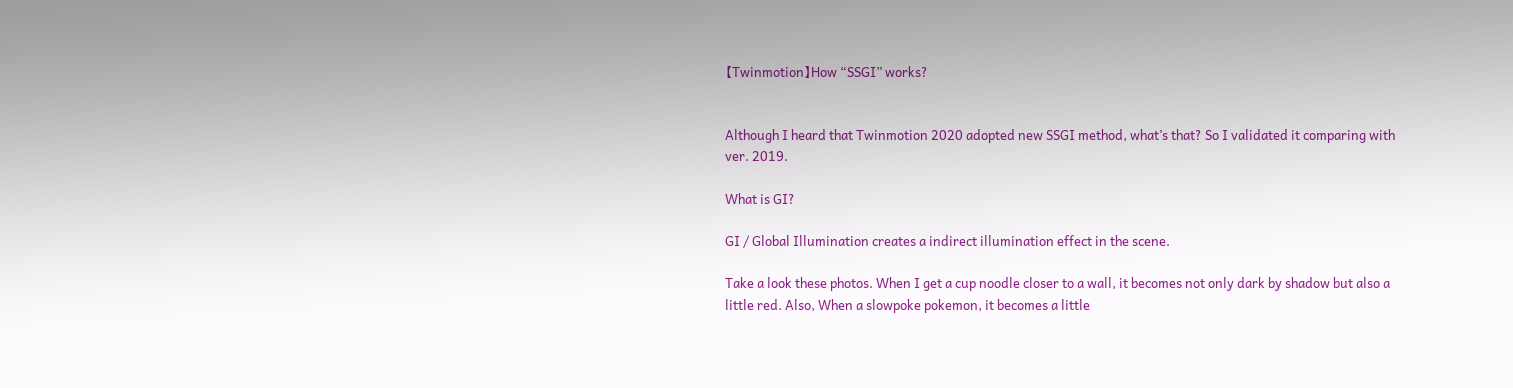【Twinmotion】How “SSGI” works?


Although I heard that Twinmotion 2020 adopted new SSGI method, what’s that? So I validated it comparing with ver. 2019.

What is GI?

GI / Global Illumination creates a indirect illumination effect in the scene.

Take a look these photos. When I get a cup noodle closer to a wall, it becomes not only dark by shadow but also a little red. Also, When a slowpoke pokemon, it becomes a little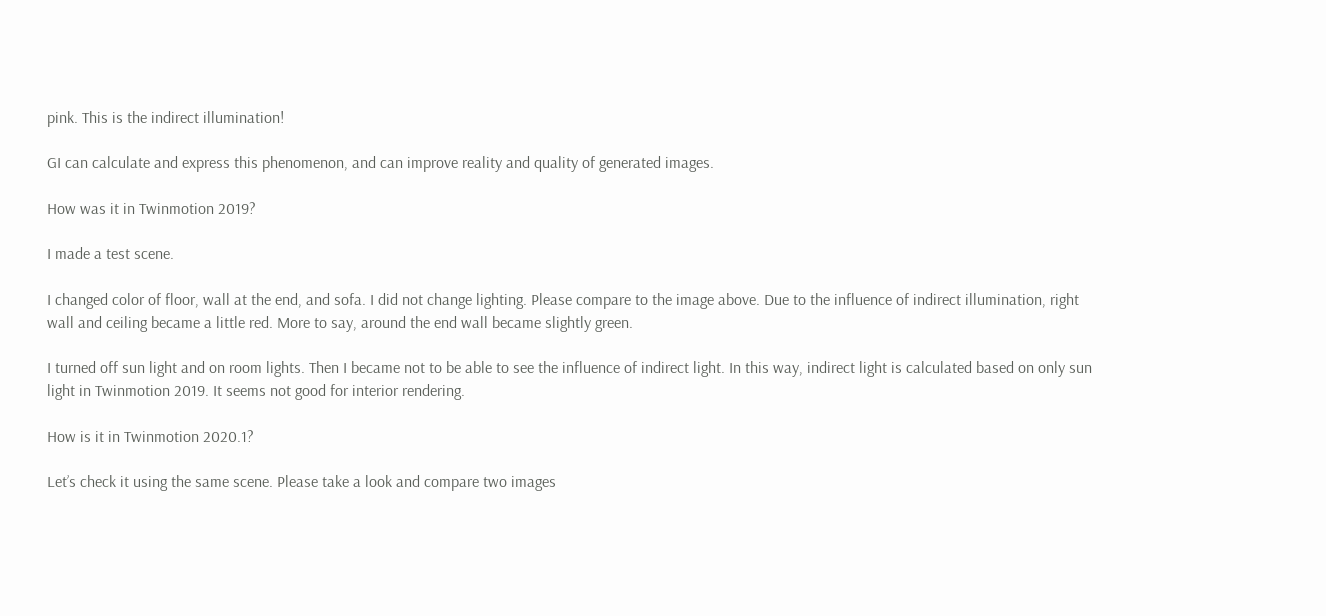pink. This is the indirect illumination!

GI can calculate and express this phenomenon, and can improve reality and quality of generated images.

How was it in Twinmotion 2019?

I made a test scene.

I changed color of floor, wall at the end, and sofa. I did not change lighting. Please compare to the image above. Due to the influence of indirect illumination, right wall and ceiling became a little red. More to say, around the end wall became slightly green.

I turned off sun light and on room lights. Then I became not to be able to see the influence of indirect light. In this way, indirect light is calculated based on only sun light in Twinmotion 2019. It seems not good for interior rendering.

How is it in Twinmotion 2020.1?

Let’s check it using the same scene. Please take a look and compare two images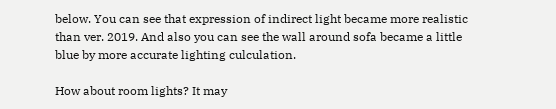below. You can see that expression of indirect light became more realistic than ver. 2019. And also you can see the wall around sofa became a little blue by more accurate lighting culculation.

How about room lights? It may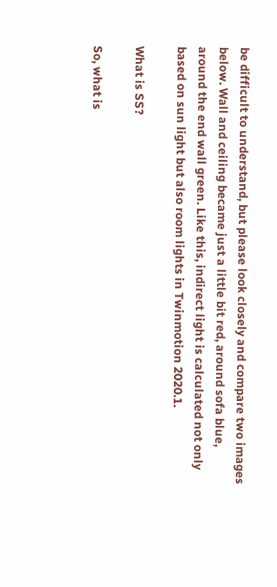be difficult to understand, but please look closely and compare two images below. Wall and ceiling became just a little bit red, around sofa blue, around the end wall green. Like this, indirect light is calculated not only based on sun light but also room lights in Twinmotion 2020.1.

What is SS?

So, what is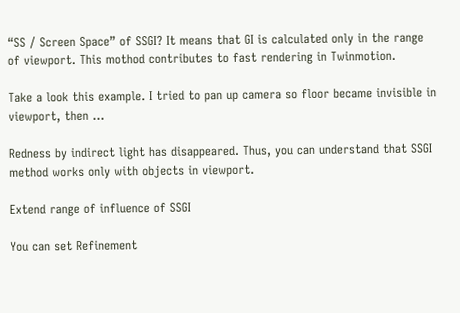“SS / Screen Space” of SSGI? It means that GI is calculated only in the range of viewport. This mothod contributes to fast rendering in Twinmotion.

Take a look this example. I tried to pan up camera so floor became invisible in viewport, then …

Redness by indirect light has disappeared. Thus, you can understand that SSGI method works only with objects in viewport.

Extend range of influence of SSGI

You can set Refinement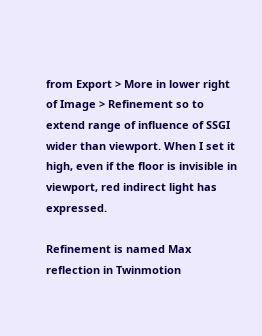from Export > More in lower right of Image > Refinement so to extend range of influence of SSGI wider than viewport. When I set it high, even if the floor is invisible in viewport, red indirect light has expressed.

Refinement is named Max reflection in Twinmotion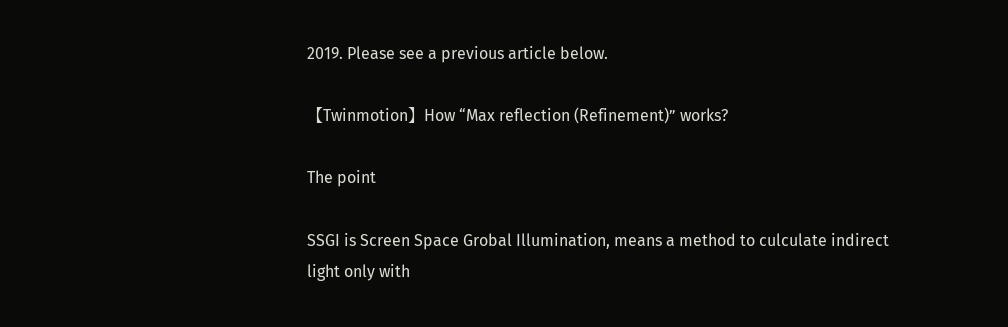2019. Please see a previous article below.

【Twinmotion】How “Max reflection (Refinement)” works?

The point

SSGI is Screen Space Grobal Illumination, means a method to culculate indirect light only with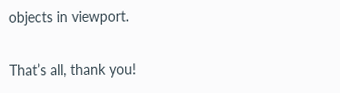objects in viewport.

That’s all, thank you!